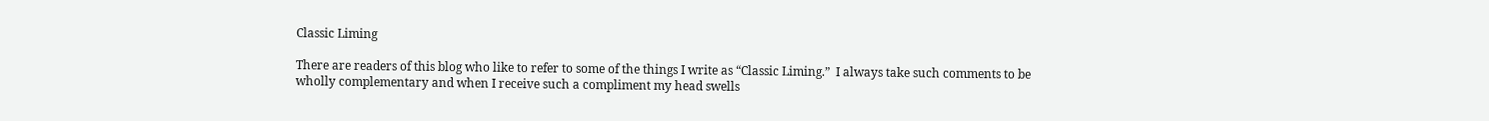Classic Liming

There are readers of this blog who like to refer to some of the things I write as “Classic Liming.”  I always take such comments to be wholly complementary and when I receive such a compliment my head swells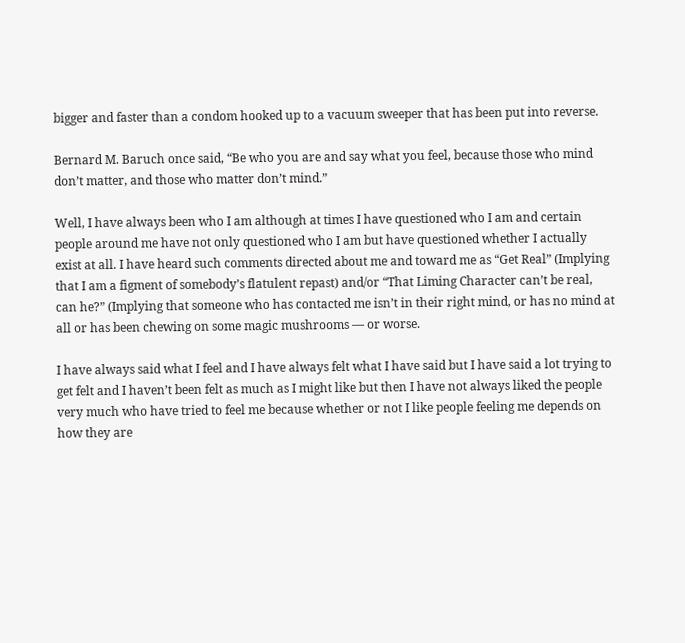bigger and faster than a condom hooked up to a vacuum sweeper that has been put into reverse.

Bernard M. Baruch once said, “Be who you are and say what you feel, because those who mind don’t matter, and those who matter don’t mind.”

Well, I have always been who I am although at times I have questioned who I am and certain people around me have not only questioned who I am but have questioned whether I actually exist at all. I have heard such comments directed about me and toward me as “Get Real” (Implying that I am a figment of somebody’s flatulent repast) and/or “That Liming Character can’t be real, can he?” (Implying that someone who has contacted me isn’t in their right mind, or has no mind at all or has been chewing on some magic mushrooms — or worse.

I have always said what I feel and I have always felt what I have said but I have said a lot trying to get felt and I haven’t been felt as much as I might like but then I have not always liked the people very much who have tried to feel me because whether or not I like people feeling me depends on how they are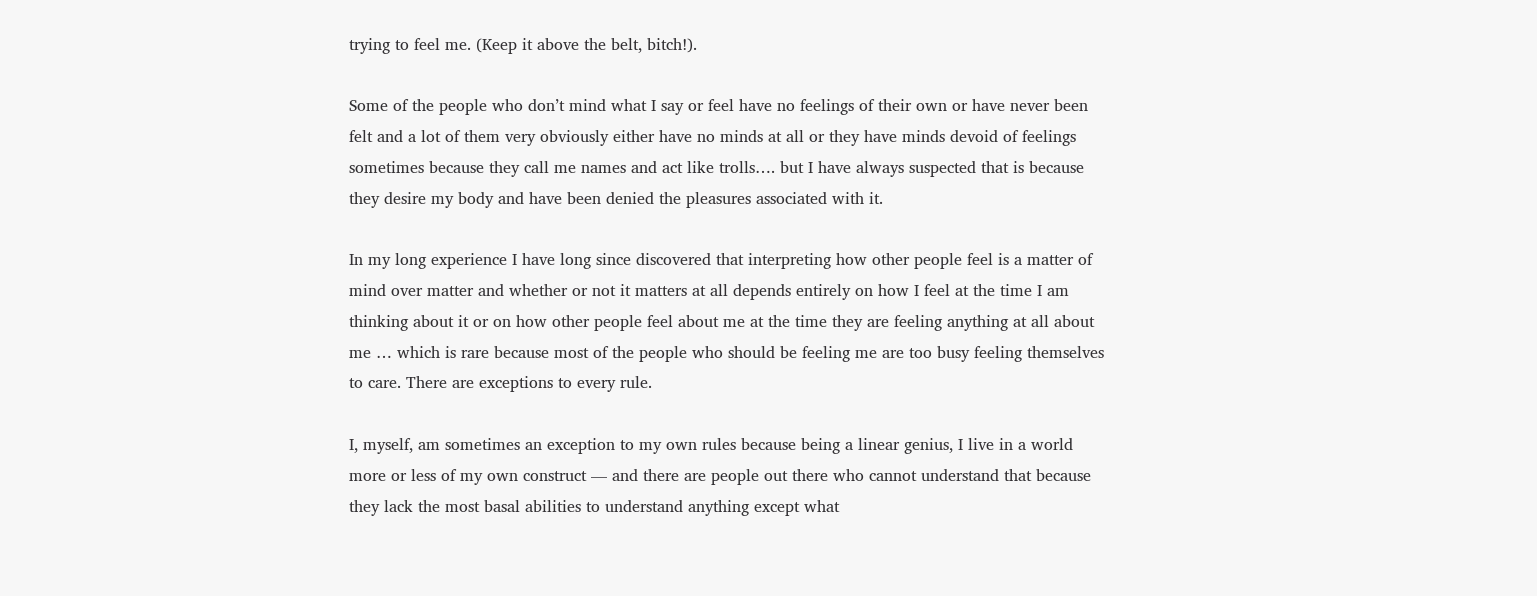trying to feel me. (Keep it above the belt, bitch!).

Some of the people who don’t mind what I say or feel have no feelings of their own or have never been felt and a lot of them very obviously either have no minds at all or they have minds devoid of feelings sometimes because they call me names and act like trolls…. but I have always suspected that is because they desire my body and have been denied the pleasures associated with it.

In my long experience I have long since discovered that interpreting how other people feel is a matter of mind over matter and whether or not it matters at all depends entirely on how I feel at the time I am thinking about it or on how other people feel about me at the time they are feeling anything at all about me … which is rare because most of the people who should be feeling me are too busy feeling themselves to care. There are exceptions to every rule.

I, myself, am sometimes an exception to my own rules because being a linear genius, I live in a world more or less of my own construct — and there are people out there who cannot understand that because they lack the most basal abilities to understand anything except what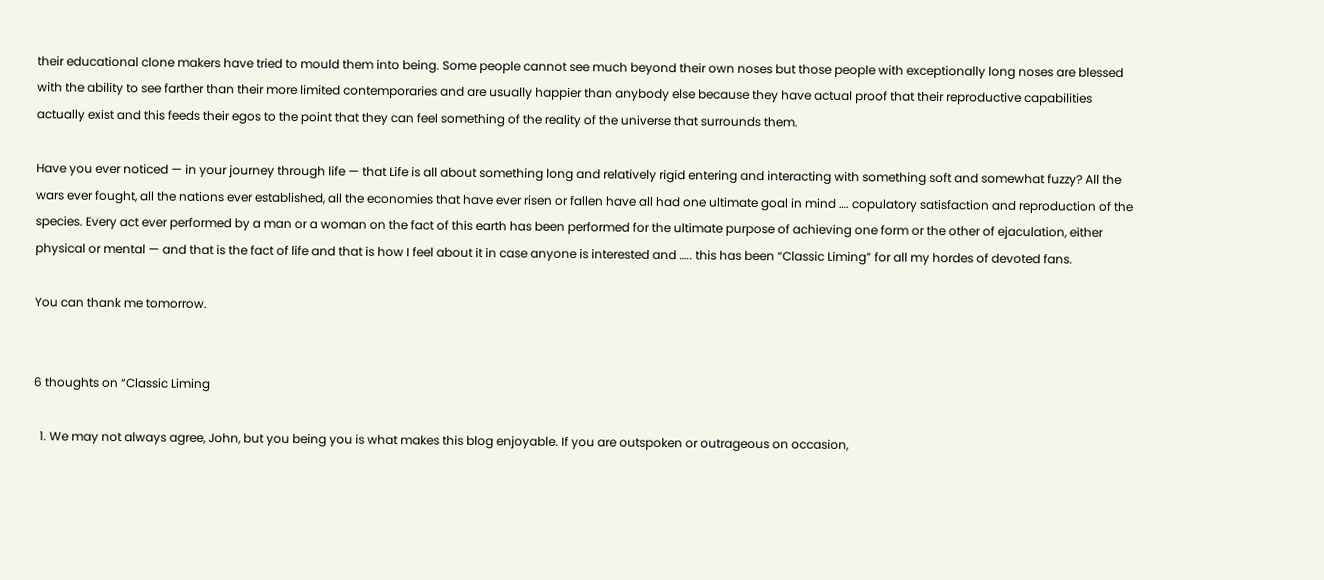their educational clone makers have tried to mould them into being. Some people cannot see much beyond their own noses but those people with exceptionally long noses are blessed with the ability to see farther than their more limited contemporaries and are usually happier than anybody else because they have actual proof that their reproductive capabilities actually exist and this feeds their egos to the point that they can feel something of the reality of the universe that surrounds them.

Have you ever noticed — in your journey through life — that Life is all about something long and relatively rigid entering and interacting with something soft and somewhat fuzzy? All the wars ever fought, all the nations ever established, all the economies that have ever risen or fallen have all had one ultimate goal in mind …. copulatory satisfaction and reproduction of the species. Every act ever performed by a man or a woman on the fact of this earth has been performed for the ultimate purpose of achieving one form or the other of ejaculation, either physical or mental — and that is the fact of life and that is how I feel about it in case anyone is interested and ….. this has been “Classic Liming” for all my hordes of devoted fans.

You can thank me tomorrow.


6 thoughts on “Classic Liming

  1. We may not always agree, John, but you being you is what makes this blog enjoyable. If you are outspoken or outrageous on occasion,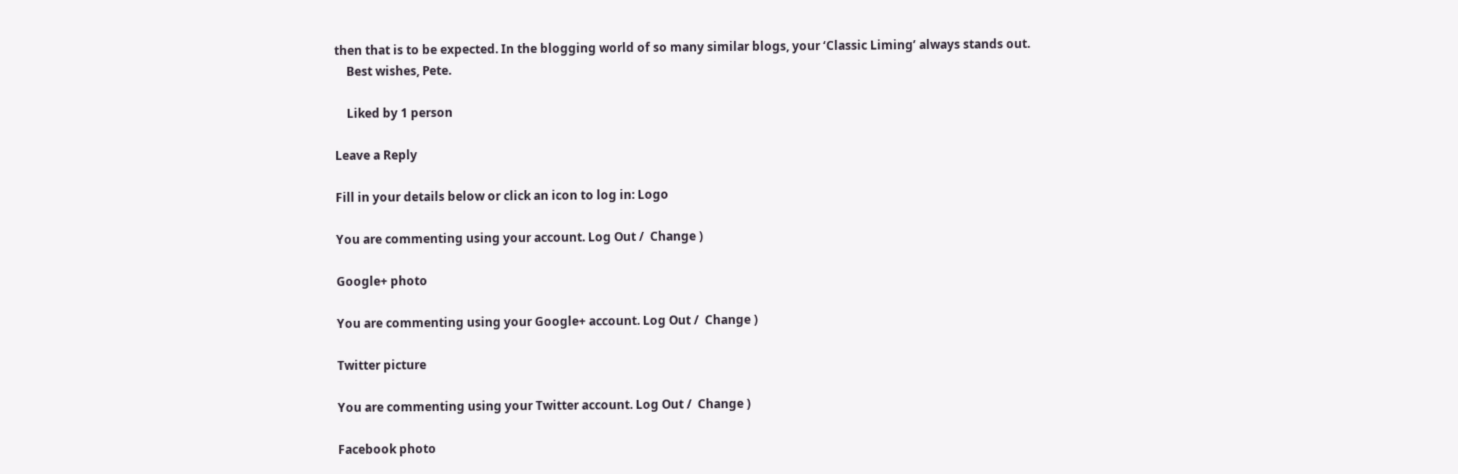then that is to be expected. In the blogging world of so many similar blogs, your ‘Classic Liming’ always stands out.
    Best wishes, Pete.

    Liked by 1 person

Leave a Reply

Fill in your details below or click an icon to log in: Logo

You are commenting using your account. Log Out /  Change )

Google+ photo

You are commenting using your Google+ account. Log Out /  Change )

Twitter picture

You are commenting using your Twitter account. Log Out /  Change )

Facebook photo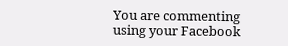You are commenting using your Facebook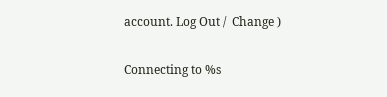account. Log Out /  Change )


Connecting to %s